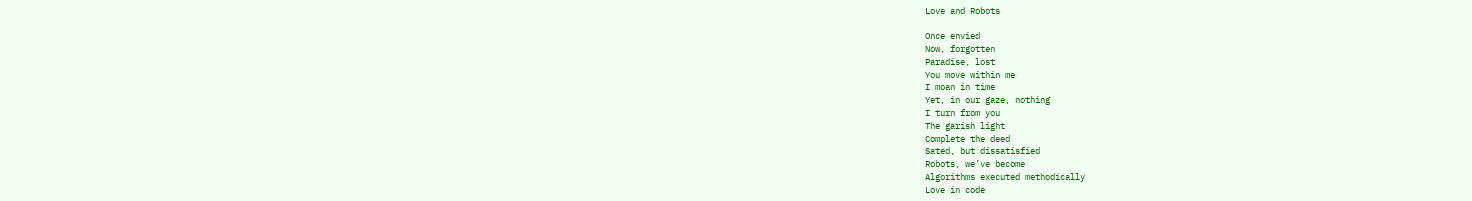Love and Robots

Once envied
Now, forgotten
Paradise, lost
You move within me
I moan in time
Yet, in our gaze, nothing
I turn from you
The garish light
Complete the deed
Sated, but dissatisfied
Robots, we’ve become
Algorithms executed methodically
Love in code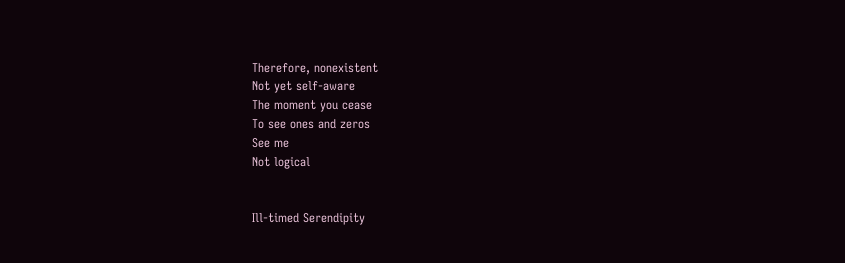Therefore, nonexistent
Not yet self-aware
The moment you cease
To see ones and zeros
See me
Not logical


Ill-timed Serendipity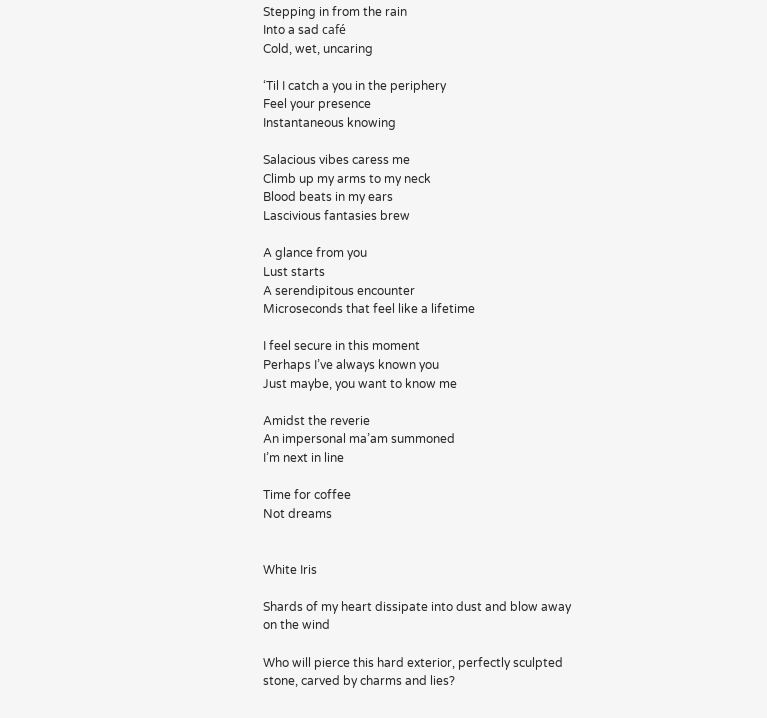Stepping in from the rain
Into a sad café
Cold, wet, uncaring

‘Til I catch a you in the periphery
Feel your presence
Instantaneous knowing

Salacious vibes caress me
Climb up my arms to my neck
Blood beats in my ears
Lascivious fantasies brew

A glance from you
Lust starts
A serendipitous encounter
Microseconds that feel like a lifetime

I feel secure in this moment
Perhaps I’ve always known you
Just maybe, you want to know me

Amidst the reverie
An impersonal ma’am summoned
I’m next in line

Time for coffee
Not dreams


White Iris

Shards of my heart dissipate into dust and blow away on the wind

Who will pierce this hard exterior, perfectly sculpted stone, carved by charms and lies?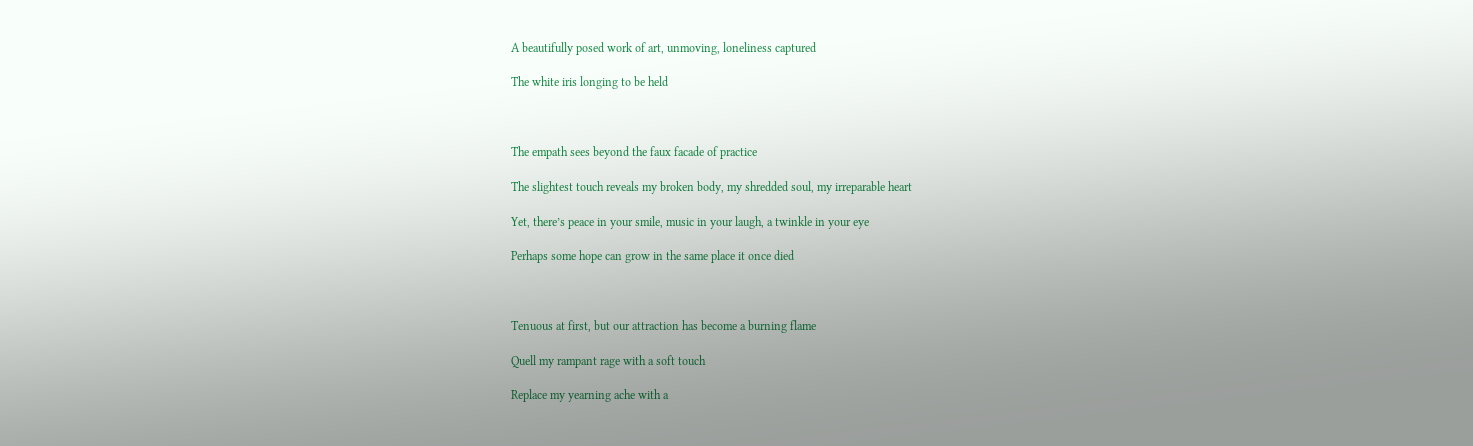A beautifully posed work of art, unmoving, loneliness captured

The white iris longing to be held



The empath sees beyond the faux facade of practice

The slightest touch reveals my broken body, my shredded soul, my irreparable heart

Yet, there’s peace in your smile, music in your laugh, a twinkle in your eye

Perhaps some hope can grow in the same place it once died



Tenuous at first, but our attraction has become a burning flame

Quell my rampant rage with a soft touch

Replace my yearning ache with a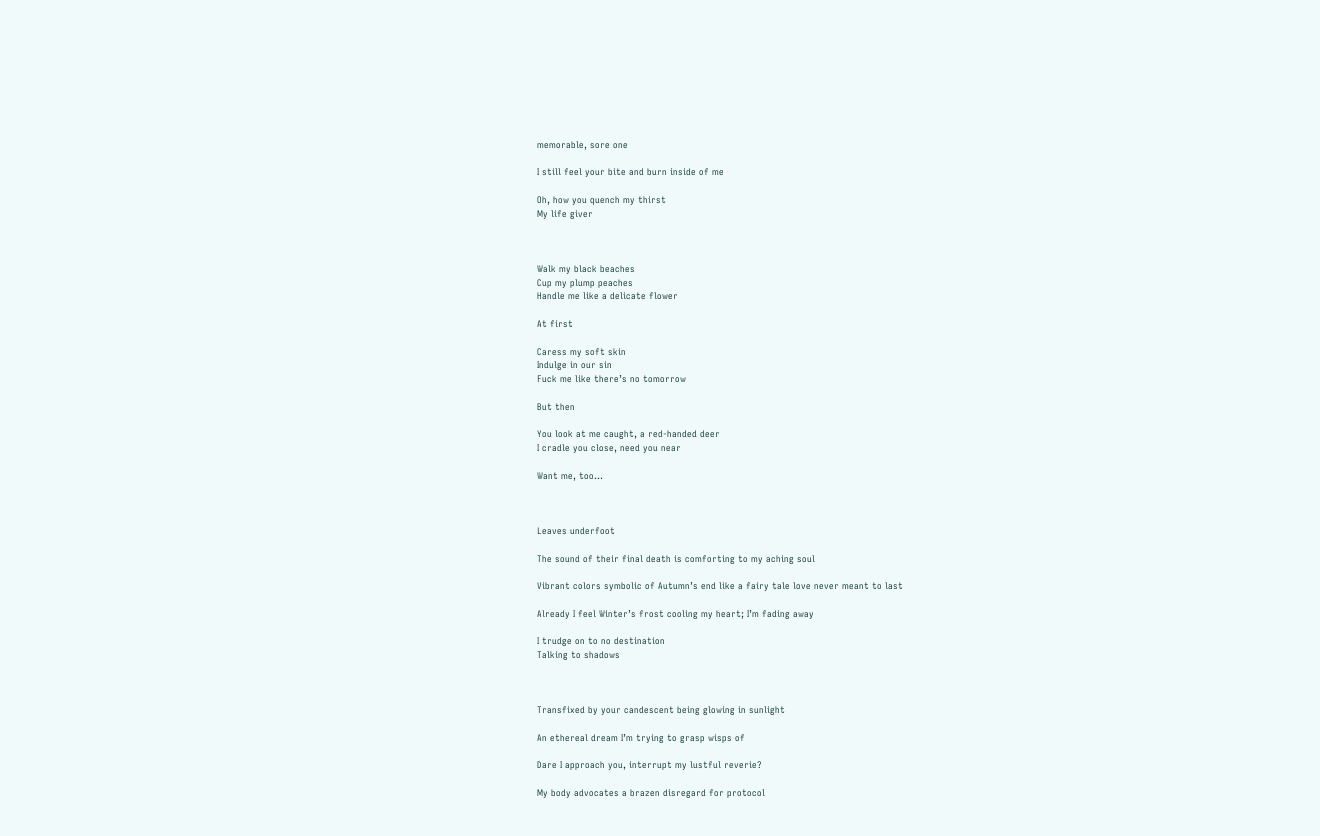memorable, sore one

I still feel your bite and burn inside of me

Oh, how you quench my thirst
My life giver



Walk my black beaches
Cup my plump peaches
Handle me like a delicate flower

At first

Caress my soft skin
Indulge in our sin
Fuck me like there’s no tomorrow

But then

You look at me caught, a red-handed deer
I cradle you close, need you near

Want me, too…



Leaves underfoot

The sound of their final death is comforting to my aching soul

Vibrant colors symbolic of Autumn’s end like a fairy tale love never meant to last

Already I feel Winter’s frost cooling my heart; I’m fading away

I trudge on to no destination
Talking to shadows



Transfixed by your candescent being glowing in sunlight

An ethereal dream I’m trying to grasp wisps of

Dare I approach you, interrupt my lustful reverie?

My body advocates a brazen disregard for protocol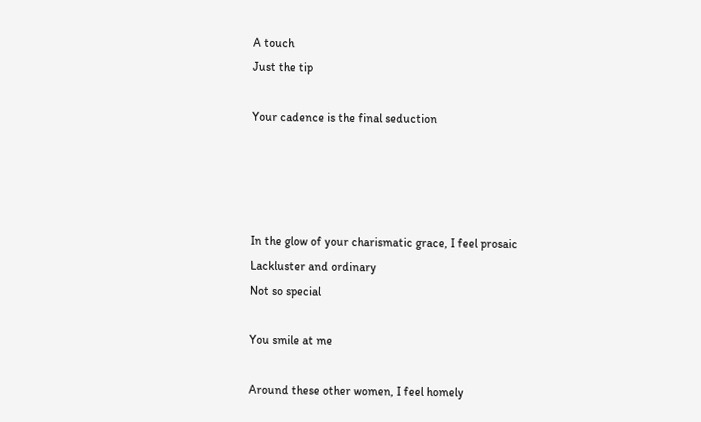A touch
Just the tip

Your cadence is the final seduction




In the glow of your charismatic grace, I feel prosaic
Lackluster and ordinary
Not so special

You smile at me

Around these other women, I feel homely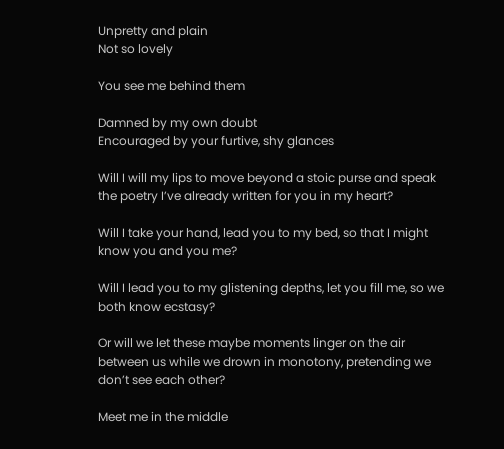Unpretty and plain
Not so lovely

You see me behind them

Damned by my own doubt
Encouraged by your furtive, shy glances

Will I will my lips to move beyond a stoic purse and speak the poetry I’ve already written for you in my heart?

Will I take your hand, lead you to my bed, so that I might know you and you me?

Will I lead you to my glistening depths, let you fill me, so we both know ecstasy?

Or will we let these maybe moments linger on the air between us while we drown in monotony, pretending we don’t see each other?

Meet me in the middle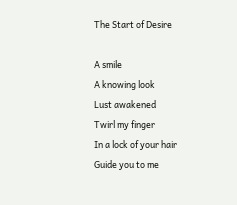The Start of Desire

A smile
A knowing look
Lust awakened
Twirl my finger
In a lock of your hair
Guide you to me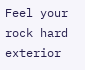Feel your rock hard exterior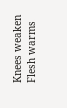Knees weaken
Flesh warms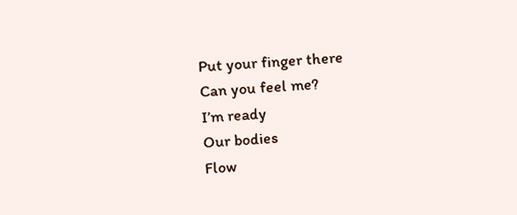Put your finger there
Can you feel me?
I’m ready
Our bodies
Flow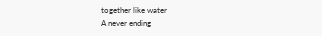together like water
A never ending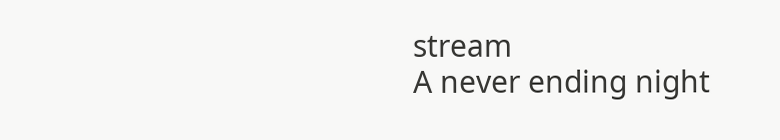stream
A never ending night